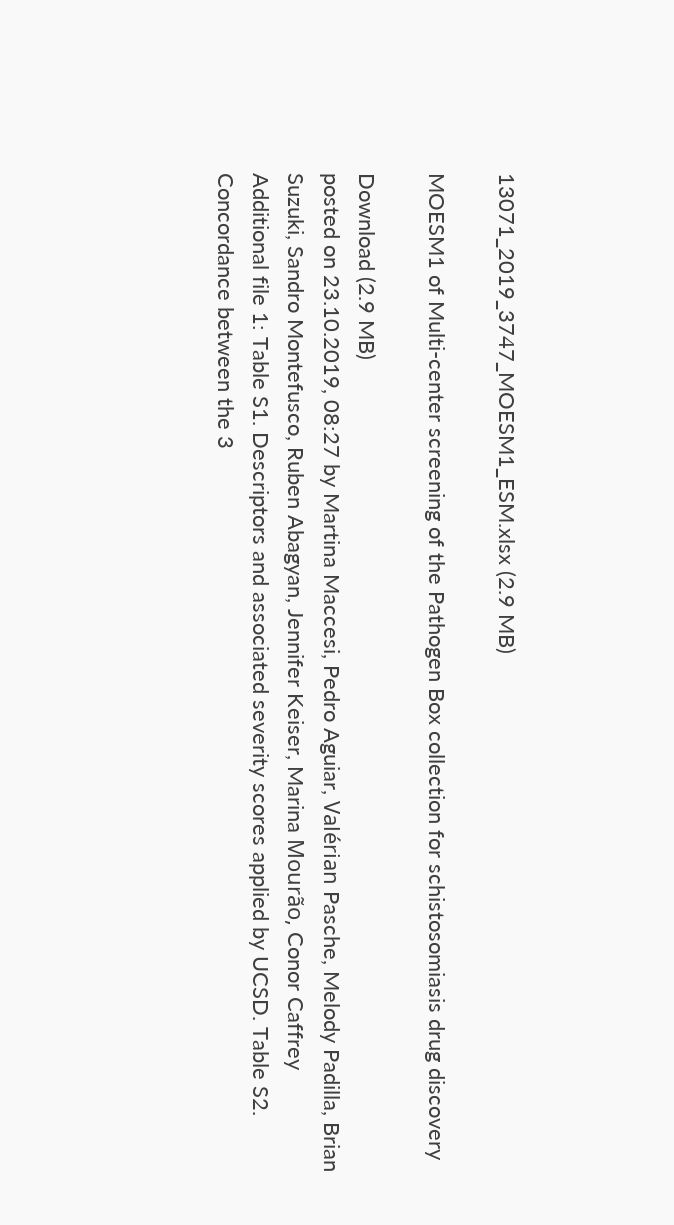13071_2019_3747_MOESM1_ESM.xlsx (2.9 MB)

MOESM1 of Multi-center screening of the Pathogen Box collection for schistosomiasis drug discovery

Download (2.9 MB)
posted on 23.10.2019, 08:27 by Martina Maccesi, Pedro Aguiar, Valérian Pasche, Melody Padilla, Brian Suzuki, Sandro Montefusco, Ruben Abagyan, Jennifer Keiser, Marina Mourão, Conor Caffrey
Additional file 1: Table S1. Descriptors and associated severity scores applied by UCSD. Table S2. Concordance between the 3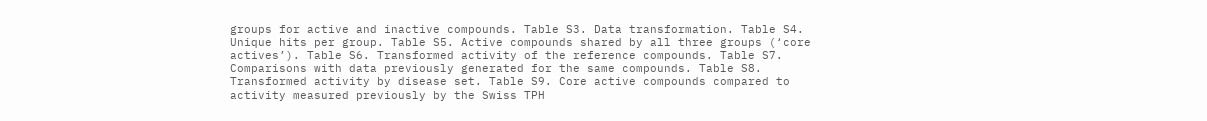groups for active and inactive compounds. Table S3. Data transformation. Table S4. Unique hits per group. Table S5. Active compounds shared by all three groups (‘core actives’). Table S6. Transformed activity of the reference compounds. Table S7. Comparisons with data previously generated for the same compounds. Table S8. Transformed activity by disease set. Table S9. Core active compounds compared to activity measured previously by the Swiss TPH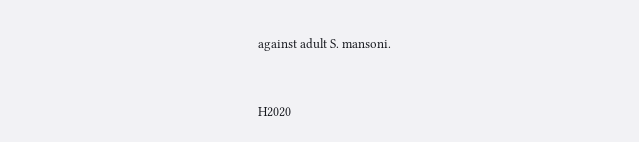against adult S. mansoni.


H2020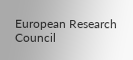European Research Council